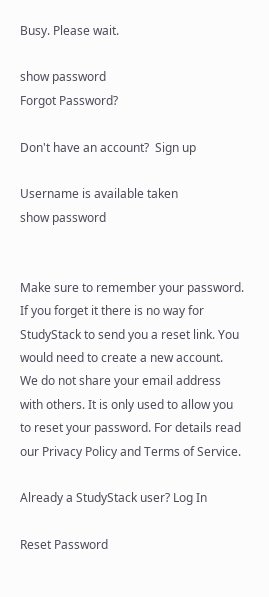Busy. Please wait.

show password
Forgot Password?

Don't have an account?  Sign up

Username is available taken
show password


Make sure to remember your password. If you forget it there is no way for StudyStack to send you a reset link. You would need to create a new account.
We do not share your email address with others. It is only used to allow you to reset your password. For details read our Privacy Policy and Terms of Service.

Already a StudyStack user? Log In

Reset Password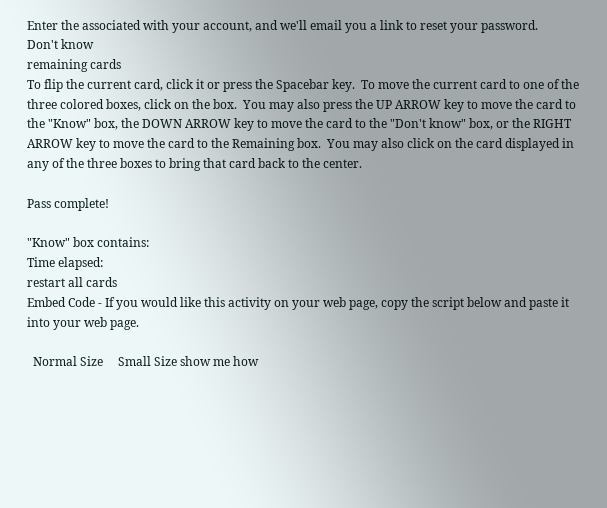Enter the associated with your account, and we'll email you a link to reset your password.
Don't know
remaining cards
To flip the current card, click it or press the Spacebar key.  To move the current card to one of the three colored boxes, click on the box.  You may also press the UP ARROW key to move the card to the "Know" box, the DOWN ARROW key to move the card to the "Don't know" box, or the RIGHT ARROW key to move the card to the Remaining box.  You may also click on the card displayed in any of the three boxes to bring that card back to the center.

Pass complete!

"Know" box contains:
Time elapsed:
restart all cards
Embed Code - If you would like this activity on your web page, copy the script below and paste it into your web page.

  Normal Size     Small Size show me how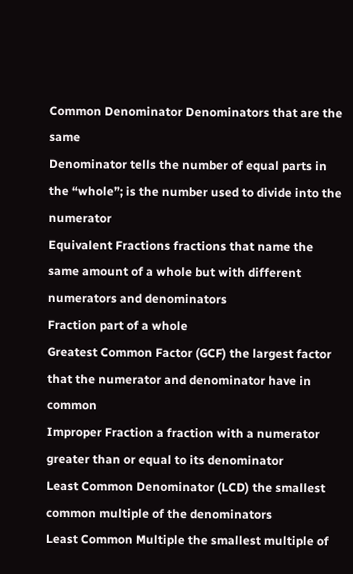Common Denominator Denominators that are the same
Denominator tells the number of equal parts in the “whole”; is the number used to divide into the numerator
Equivalent Fractions fractions that name the same amount of a whole but with different numerators and denominators
Fraction part of a whole
Greatest Common Factor (GCF) the largest factor that the numerator and denominator have in common
Improper Fraction a fraction with a numerator greater than or equal to its denominator
Least Common Denominator (LCD) the smallest common multiple of the denominators
Least Common Multiple the smallest multiple of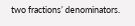two fractions’ denominators.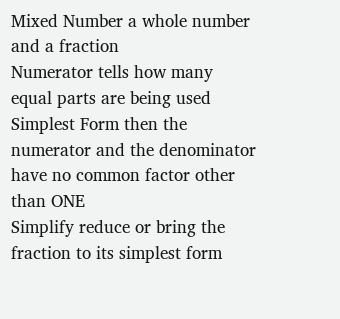Mixed Number a whole number and a fraction
Numerator tells how many equal parts are being used
Simplest Form then the numerator and the denominator have no common factor other than ONE
Simplify reduce or bring the fraction to its simplest form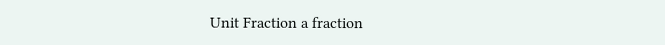Unit Fraction a fraction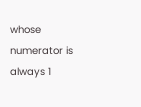whose numerator is always 1